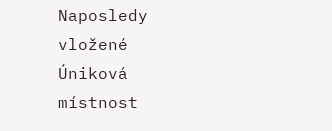Naposledy vložené
Úniková místnost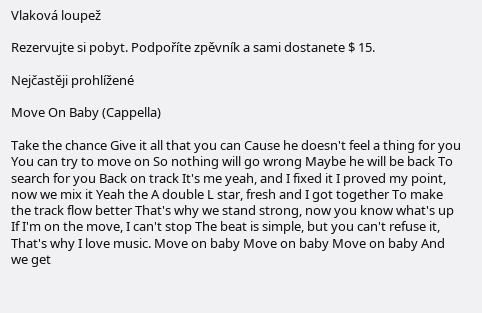Vlaková loupež

Rezervujte si pobyt. Podpoříte zpěvník a sami dostanete $ 15.

Nejčastěji prohlížené

Move On Baby (Cappella)

Take the chance Give it all that you can Cause he doesn't feel a thing for you You can try to move on So nothing will go wrong Maybe he will be back To search for you Back on track It's me yeah, and I fixed it I proved my point, now we mix it Yeah the A double L star, fresh and I got together To make the track flow better That's why we stand strong, now you know what's up If I'm on the move, I can't stop The beat is simple, but you can't refuse it, That's why I love music. Move on baby Move on baby Move on baby And we get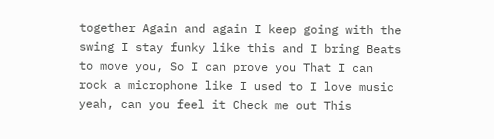together Again and again I keep going with the swing I stay funky like this and I bring Beats to move you, So I can prove you That I can rock a microphone like I used to I love music yeah, can you feel it Check me out This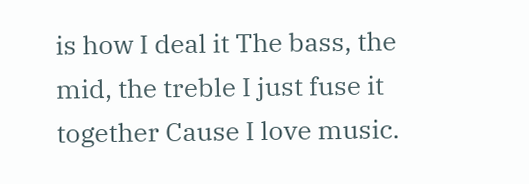is how I deal it The bass, the mid, the treble I just fuse it together Cause I love music.